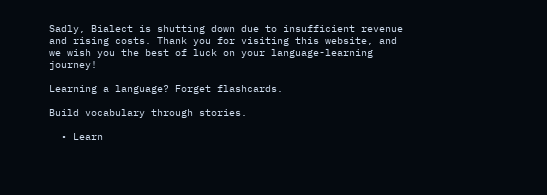Sadly, Bialect is shutting down due to insufficient revenue and rising costs. Thank you for visiting this website, and we wish you the best of luck on your language-learning journey!

Learning a language? Forget flashcards.

Build vocabulary through stories.

  • Learn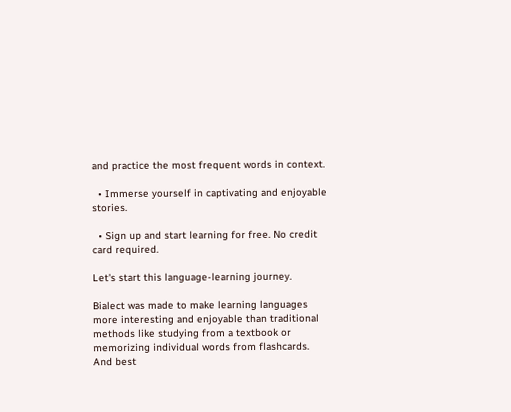and practice the most frequent words in context.

  • Immerse yourself in captivating and enjoyable stories.

  • Sign up and start learning for free. No credit card required.

Let's start this language-learning journey.

Bialect was made to make learning languages more interesting and enjoyable than traditional methods like studying from a textbook or memorizing individual words from flashcards. And best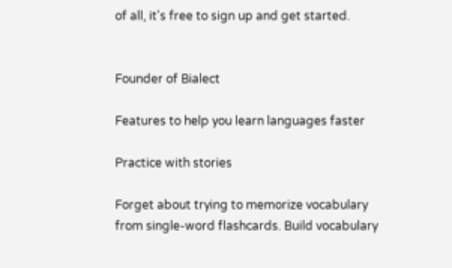of all, it's free to sign up and get started.


Founder of Bialect

Features to help you learn languages faster

Practice with stories

Forget about trying to memorize vocabulary from single-word flashcards. Build vocabulary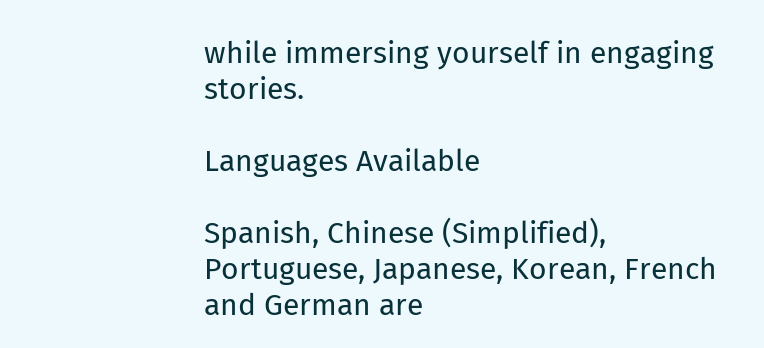while immersing yourself in engaging stories.

Languages Available

Spanish, Chinese (Simplified), Portuguese, Japanese, Korean, French and German are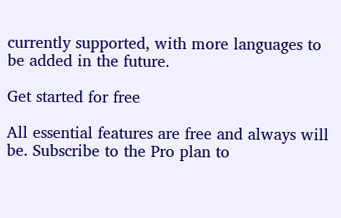currently supported, with more languages to be added in the future.

Get started for free

All essential features are free and always will be. Subscribe to the Pro plan to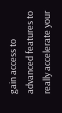gain access to advanced features to really accelerate your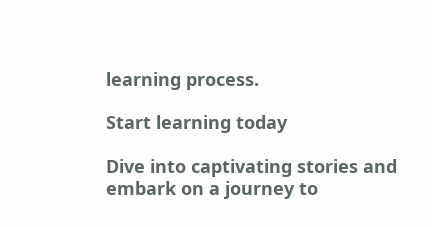learning process.

Start learning today

Dive into captivating stories and embark on a journey to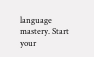language mastery. Start your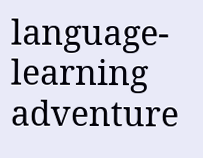language-learning adventure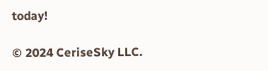today!

© 2024 CeriseSky LLC.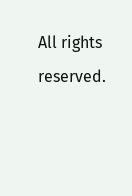All rights reserved.